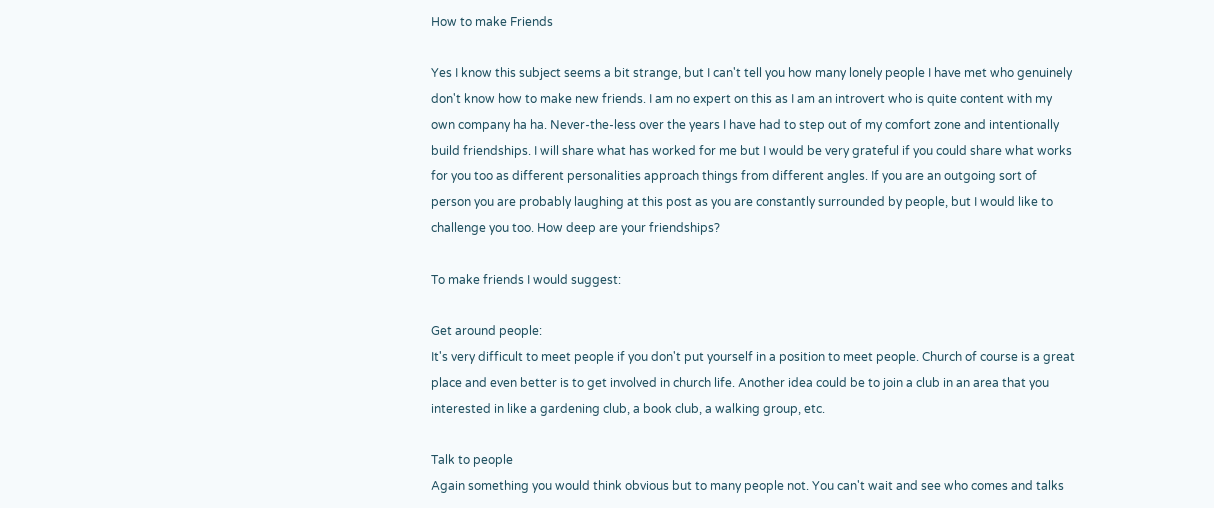How to make Friends

Yes I know this subject seems a bit strange, but I can't tell you how many lonely people I have met who genuinely don't know how to make new friends. I am no expert on this as I am an introvert who is quite content with my own company ha ha. Never-the-less over the years I have had to step out of my comfort zone and intentionally build friendships. I will share what has worked for me but I would be very grateful if you could share what works for you too as different personalities approach things from different angles. If you are an outgoing sort of person you are probably laughing at this post as you are constantly surrounded by people, but I would like to challenge you too. How deep are your friendships?

To make friends I would suggest:

Get around people:
It's very difficult to meet people if you don't put yourself in a position to meet people. Church of course is a great place and even better is to get involved in church life. Another idea could be to join a club in an area that you interested in like a gardening club, a book club, a walking group, etc.

Talk to people
Again something you would think obvious but to many people not. You can't wait and see who comes and talks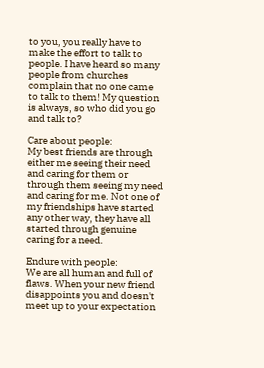to you, you really have to make the effort to talk to people. I have heard so many people from churches complain that no one came to talk to them! My question is always, so who did you go and talk to?

Care about people:
My best friends are through either me seeing their need and caring for them or through them seeing my need and caring for me. Not one of my friendships have started any other way, they have all started through genuine caring for a need.

Endure with people:
We are all human and full of flaws. When your new friend disappoints you and doesn't meet up to your expectation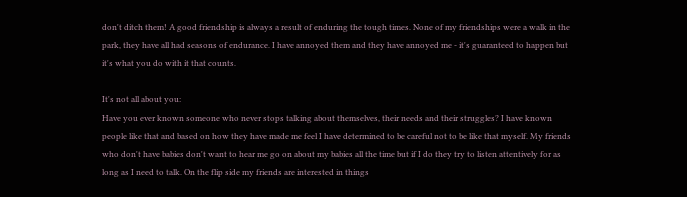don't ditch them! A good friendship is always a result of enduring the tough times. None of my friendships were a walk in the park, they have all had seasons of endurance. I have annoyed them and they have annoyed me - it's guaranteed to happen but it's what you do with it that counts.

It's not all about you:
Have you ever known someone who never stops talking about themselves, their needs and their struggles? I have known people like that and based on how they have made me feel I have determined to be careful not to be like that myself. My friends who don't have babies don't want to hear me go on about my babies all the time but if I do they try to listen attentively for as long as I need to talk. On the flip side my friends are interested in things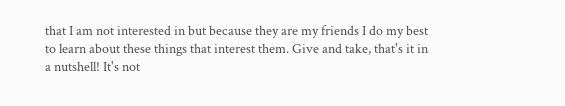that I am not interested in but because they are my friends I do my best to learn about these things that interest them. Give and take, that's it in a nutshell! It's not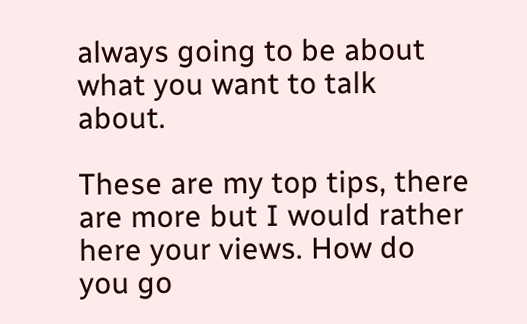always going to be about what you want to talk about.

These are my top tips, there are more but I would rather here your views. How do you go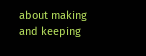about making and keeping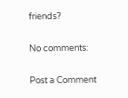friends?

No comments:

Post a Comment